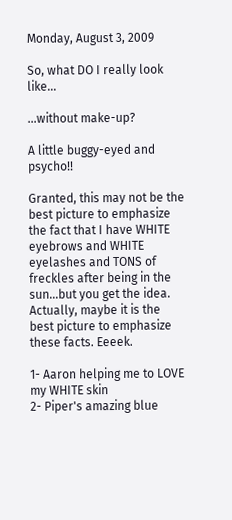Monday, August 3, 2009

So, what DO I really look like...

...without make-up?

A little buggy-eyed and psycho!!

Granted, this may not be the best picture to emphasize the fact that I have WHITE eyebrows and WHITE eyelashes and TONS of freckles after being in the sun...but you get the idea. Actually, maybe it is the best picture to emphasize these facts. Eeeek.

1- Aaron helping me to LOVE my WHITE skin
2- Piper's amazing blue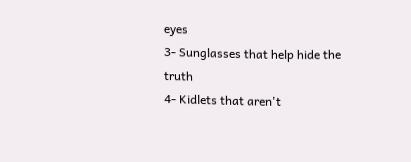eyes
3- Sunglasses that help hide the truth
4- Kidlets that aren't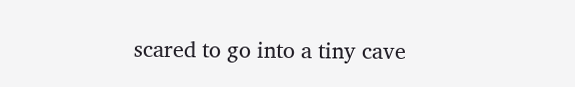scared to go into a tiny cave